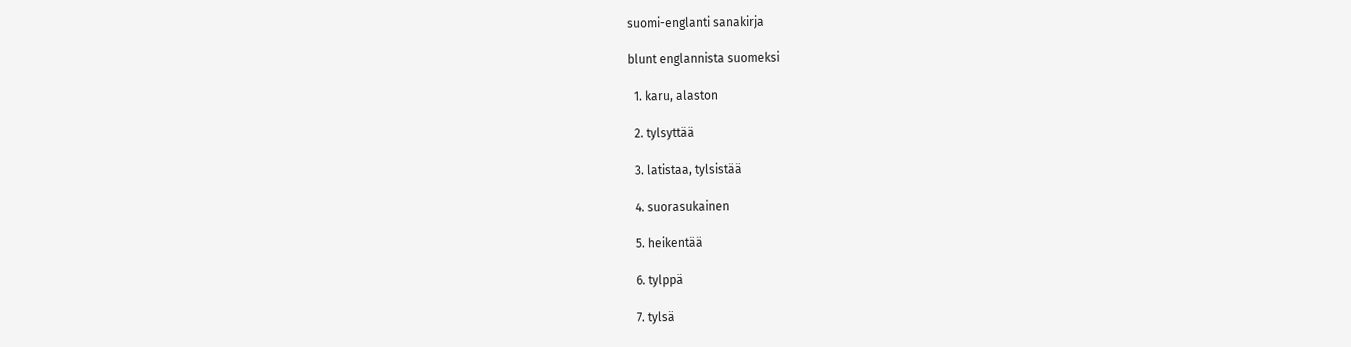suomi-englanti sanakirja

blunt englannista suomeksi

  1. karu, alaston

  2. tylsyttää

  3. latistaa, tylsistää

  4. suorasukainen

  5. heikentää

  6. tylppä

  7. tylsä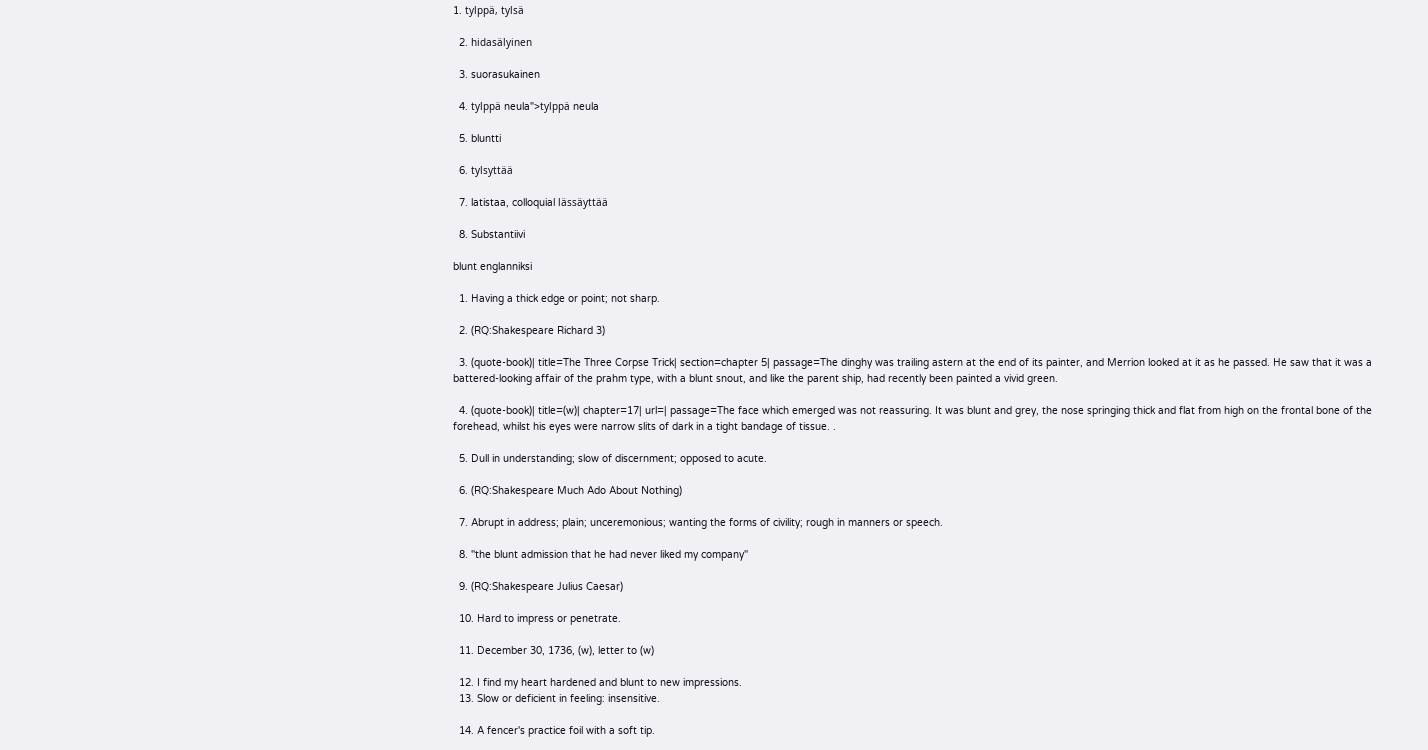1. tylppä, tylsä

  2. hidasälyinen

  3. suorasukainen

  4. tylppä neula">tylppä neula

  5. bluntti

  6. tylsyttää

  7. latistaa, colloquial lässäyttää

  8. Substantiivi

blunt englanniksi

  1. Having a thick edge or point; not sharp.

  2. (RQ:Shakespeare Richard 3)

  3. (quote-book)| title=The Three Corpse Trick| section=chapter 5| passage=The dinghy was trailing astern at the end of its painter, and Merrion looked at it as he passed. He saw that it was a battered-looking affair of the prahm type, with a blunt snout, and like the parent ship, had recently been painted a vivid green.

  4. (quote-book)| title=(w)| chapter=17| url=| passage=The face which emerged was not reassuring. It was blunt and grey, the nose springing thick and flat from high on the frontal bone of the forehead, whilst his eyes were narrow slits of dark in a tight bandage of tissue. .

  5. Dull in understanding; slow of discernment; opposed to acute.

  6. (RQ:Shakespeare Much Ado About Nothing)

  7. Abrupt in address; plain; unceremonious; wanting the forms of civility; rough in manners or speech.

  8. ''the blunt admission that he had never liked my company''

  9. (RQ:Shakespeare Julius Caesar)

  10. Hard to impress or penetrate.

  11. December 30, 1736, (w), letter to (w)

  12. I find my heart hardened and blunt to new impressions.
  13. Slow or deficient in feeling: insensitive.

  14. A fencer's practice foil with a soft tip.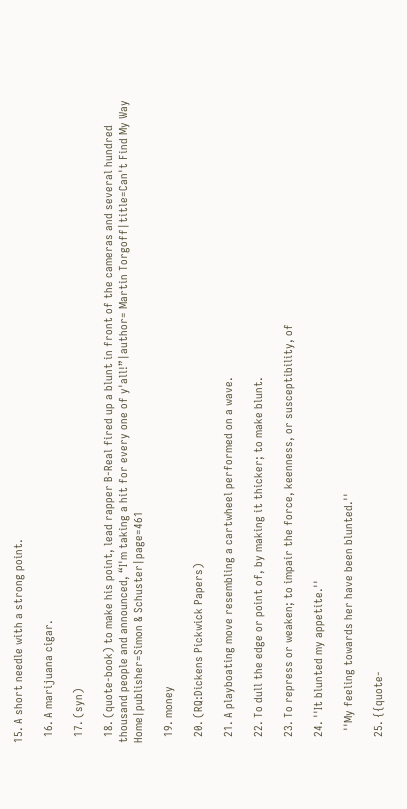15. A short needle with a strong point.

  16. A marijuana cigar.

  17. (syn)

  18. (quote-book) to make his point, lead rapper B-Real fired up a blunt in front of the cameras and several hundred thousand people and announced, “I'm taking a hit for every one of y'all!”|author= Martin Torgoff|title=Can't Find My Way Home|publisher=Simon & Schuster|page=461

  19. money

  20. (RQ:Dickens Pickwick Papers)

  21. A playboating move resembling a cartwheel performed on a wave.

  22. To dull the edge or point of, by making it thicker; to make blunt.

  23. To repress or weaken; to impair the force, keenness, or susceptibility, of

  24. ''It blunted my appetite.''

    ''My feeling towards her have been blunted.''

  25. {{quote-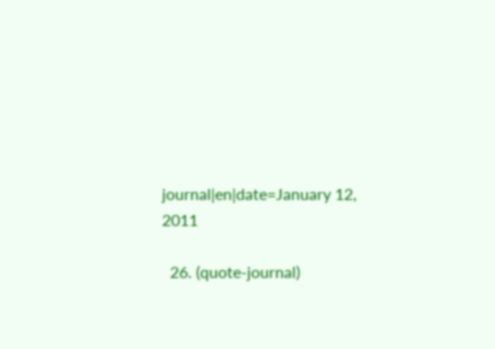journal|en|date=January 12, 2011

  26. (quote-journal)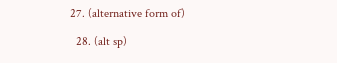27. (alternative form of)

  28. (alt sp)